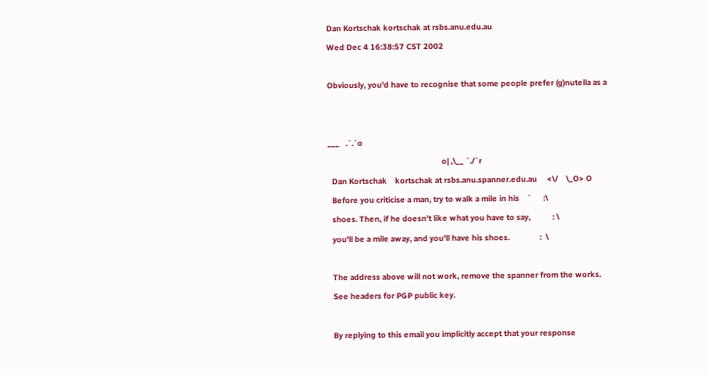Dan Kortschak kortschak at rsbs.anu.edu.au
Wed Dec 4 16:38:57 CST 2002

Obviously, you'd have to recognise that some people prefer (g)nutella as a


___   .`.`o
                                                         o| ,\__ `./`r
  Dan Kortschak    kortschak at rsbs.anu.spanner.edu.au     <\/    \_O> O
  Before you criticise a man, try to walk a mile in his    `      :\
  shoes. Then, if he doesn't like what you have to say,           : \
  you'll be a mile away, and you'll have his shoes.               :  \

  The address above will not work, remove the spanner from the works.
  See headers for PGP public key.

  By replying to this email you implicitly accept that your response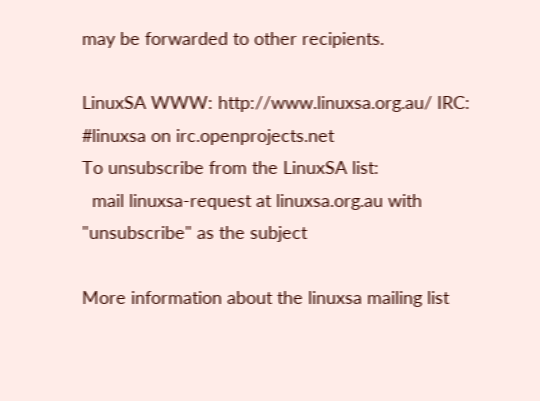may be forwarded to other recipients.

LinuxSA WWW: http://www.linuxsa.org.au/ IRC: #linuxsa on irc.openprojects.net
To unsubscribe from the LinuxSA list:
  mail linuxsa-request at linuxsa.org.au with "unsubscribe" as the subject

More information about the linuxsa mailing list